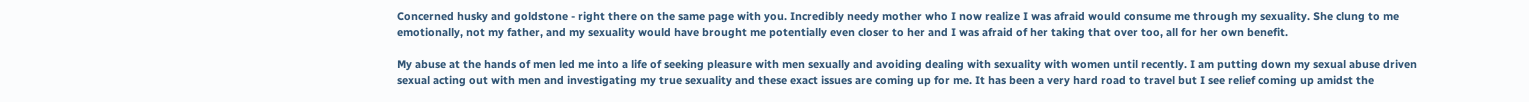Concerned husky and goldstone - right there on the same page with you. Incredibly needy mother who I now realize I was afraid would consume me through my sexuality. She clung to me emotionally, not my father, and my sexuality would have brought me potentially even closer to her and I was afraid of her taking that over too, all for her own benefit.

My abuse at the hands of men led me into a life of seeking pleasure with men sexually and avoiding dealing with sexuality with women until recently. I am putting down my sexual abuse driven sexual acting out with men and investigating my true sexuality and these exact issues are coming up for me. It has been a very hard road to travel but I see relief coming up amidst the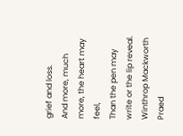grief and loss.
And more, much more, the heart may feel,
Than the pen may write or the lip reveal.
Winthrop Mackworth Praed